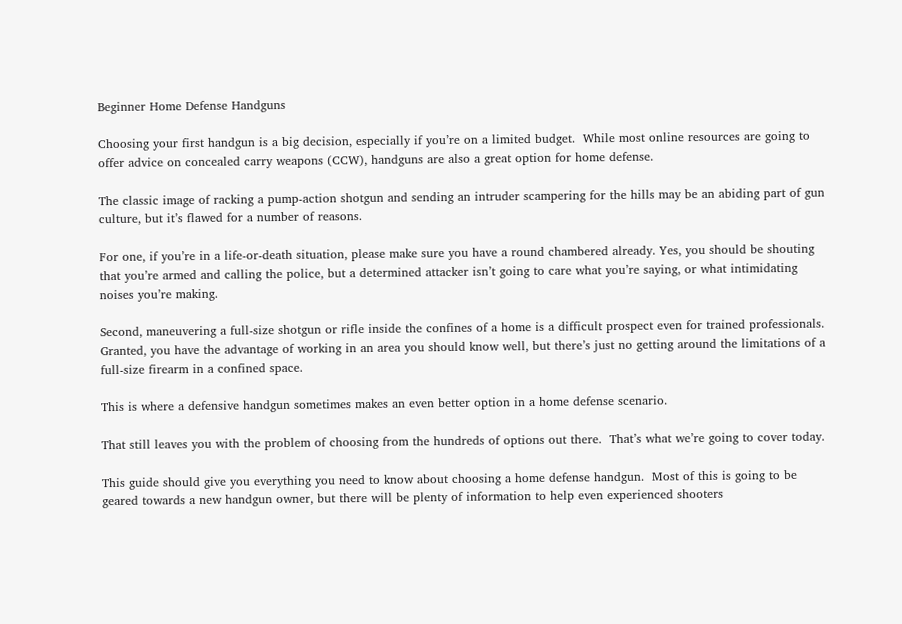Beginner Home Defense Handguns

Choosing your first handgun is a big decision, especially if you’re on a limited budget.  While most online resources are going to offer advice on concealed carry weapons (CCW), handguns are also a great option for home defense.

The classic image of racking a pump-action shotgun and sending an intruder scampering for the hills may be an abiding part of gun culture, but it’s flawed for a number of reasons.

For one, if you’re in a life-or-death situation, please make sure you have a round chambered already. Yes, you should be shouting that you’re armed and calling the police, but a determined attacker isn’t going to care what you’re saying, or what intimidating noises you’re making.

Second, maneuvering a full-size shotgun or rifle inside the confines of a home is a difficult prospect even for trained professionals.  Granted, you have the advantage of working in an area you should know well, but there’s just no getting around the limitations of a full-size firearm in a confined space.

This is where a defensive handgun sometimes makes an even better option in a home defense scenario.

That still leaves you with the problem of choosing from the hundreds of options out there.  That’s what we’re going to cover today.

This guide should give you everything you need to know about choosing a home defense handgun.  Most of this is going to be geared towards a new handgun owner, but there will be plenty of information to help even experienced shooters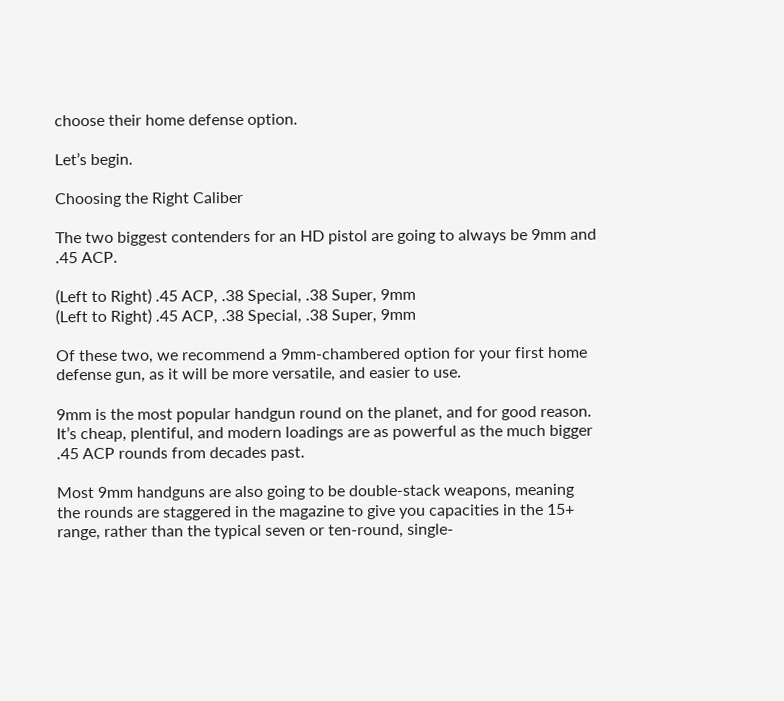choose their home defense option.

Let’s begin.

Choosing the Right Caliber

The two biggest contenders for an HD pistol are going to always be 9mm and .45 ACP.

(Left to Right) .45 ACP, .38 Special, .38 Super, 9mm
(Left to Right) .45 ACP, .38 Special, .38 Super, 9mm

Of these two, we recommend a 9mm-chambered option for your first home defense gun, as it will be more versatile, and easier to use.

9mm is the most popular handgun round on the planet, and for good reason.  It’s cheap, plentiful, and modern loadings are as powerful as the much bigger .45 ACP rounds from decades past.

Most 9mm handguns are also going to be double-stack weapons, meaning the rounds are staggered in the magazine to give you capacities in the 15+ range, rather than the typical seven or ten-round, single-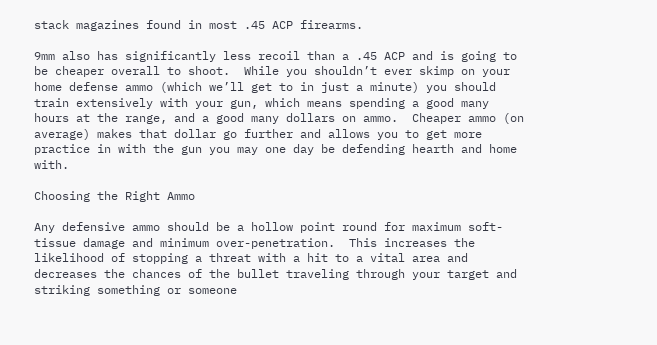stack magazines found in most .45 ACP firearms.

9mm also has significantly less recoil than a .45 ACP and is going to be cheaper overall to shoot.  While you shouldn’t ever skimp on your home defense ammo (which we’ll get to in just a minute) you should train extensively with your gun, which means spending a good many hours at the range, and a good many dollars on ammo.  Cheaper ammo (on average) makes that dollar go further and allows you to get more practice in with the gun you may one day be defending hearth and home with.

Choosing the Right Ammo

Any defensive ammo should be a hollow point round for maximum soft-tissue damage and minimum over-penetration.  This increases the likelihood of stopping a threat with a hit to a vital area and decreases the chances of the bullet traveling through your target and striking something or someone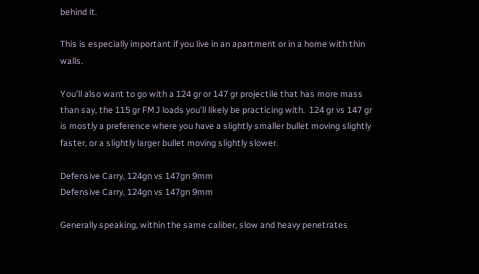behind it.

This is especially important if you live in an apartment or in a home with thin walls.

You’ll also want to go with a 124 gr or 147 gr projectile that has more mass than say, the 115 gr FMJ loads you’ll likely be practicing with.  124 gr vs 147 gr is mostly a preference where you have a slightly smaller bullet moving slightly faster, or a slightly larger bullet moving slightly slower.

Defensive Carry, 124gn vs 147gn 9mm
Defensive Carry, 124gn vs 147gn 9mm

Generally speaking, within the same caliber, slow and heavy penetrates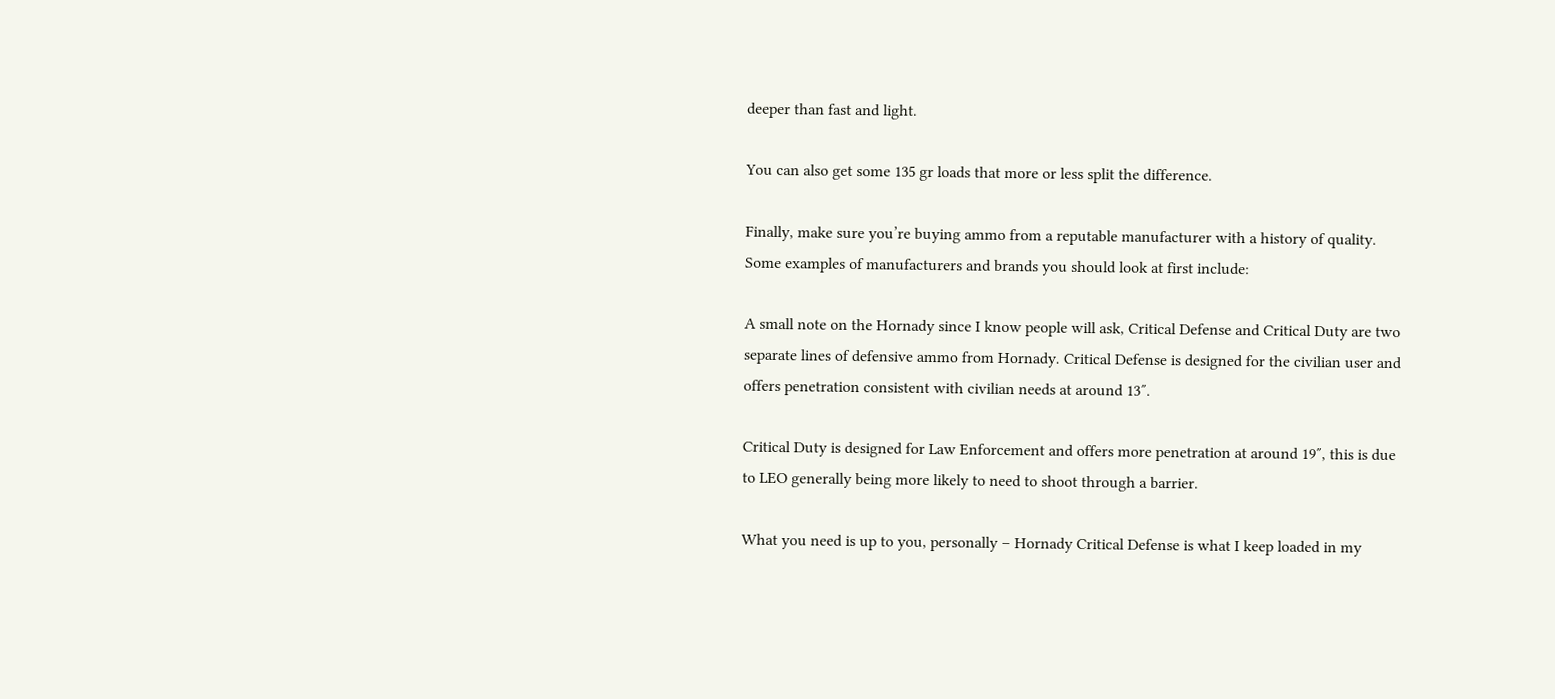deeper than fast and light.

You can also get some 135 gr loads that more or less split the difference.

Finally, make sure you’re buying ammo from a reputable manufacturer with a history of quality.  Some examples of manufacturers and brands you should look at first include:

A small note on the Hornady since I know people will ask, Critical Defense and Critical Duty are two separate lines of defensive ammo from Hornady. Critical Defense is designed for the civilian user and offers penetration consistent with civilian needs at around 13″.

Critical Duty is designed for Law Enforcement and offers more penetration at around 19″, this is due to LEO generally being more likely to need to shoot through a barrier.

What you need is up to you, personally – Hornady Critical Defense is what I keep loaded in my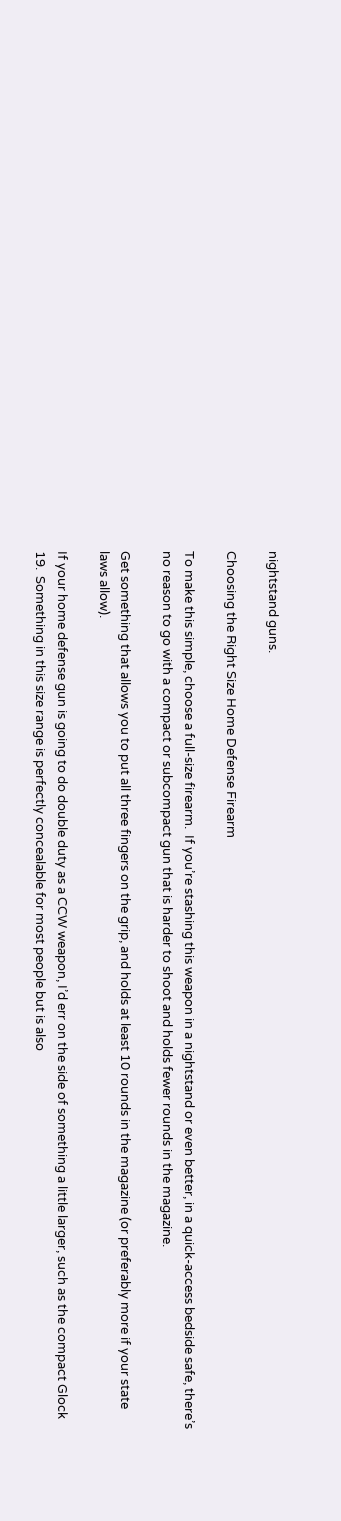nightstand guns.

Choosing the Right Size Home Defense Firearm

To make this simple, choose a full-size firearm.  If you’re stashing this weapon in a nightstand or even better, in a quick-access bedside safe, there’s no reason to go with a compact or subcompact gun that is harder to shoot and holds fewer rounds in the magazine.

Get something that allows you to put all three fingers on the grip, and holds at least 10 rounds in the magazine (or preferably more if your state laws allow).

If your home defense gun is going to do double duty as a CCW weapon, I’d err on the side of something a little larger, such as the compact Glock 19.  Something in this size range is perfectly concealable for most people but is also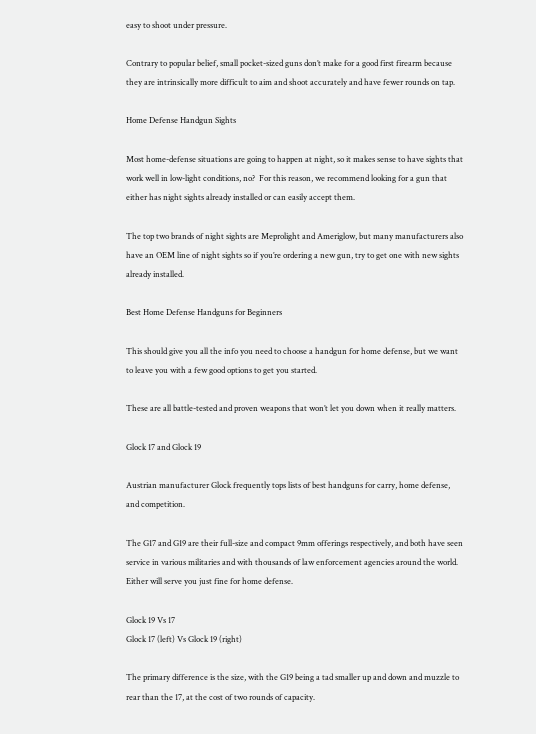easy to shoot under pressure.

Contrary to popular belief, small pocket-sized guns don’t make for a good first firearm because they are intrinsically more difficult to aim and shoot accurately and have fewer rounds on tap.

Home Defense Handgun Sights

Most home-defense situations are going to happen at night, so it makes sense to have sights that work well in low-light conditions, no?  For this reason, we recommend looking for a gun that either has night sights already installed or can easily accept them.

The top two brands of night sights are Meprolight and Ameriglow, but many manufacturers also have an OEM line of night sights so if you’re ordering a new gun, try to get one with new sights already installed.

Best Home Defense Handguns for Beginners

This should give you all the info you need to choose a handgun for home defense, but we want to leave you with a few good options to get you started.

These are all battle-tested and proven weapons that won’t let you down when it really matters.

Glock 17 and Glock 19

Austrian manufacturer Glock frequently tops lists of best handguns for carry, home defense, and competition.

The G17 and G19 are their full-size and compact 9mm offerings respectively, and both have seen service in various militaries and with thousands of law enforcement agencies around the world.  Either will serve you just fine for home defense.

Glock 19 Vs 17
Glock 17 (left) Vs Glock 19 (right)

The primary difference is the size, with the G19 being a tad smaller up and down and muzzle to rear than the 17, at the cost of two rounds of capacity.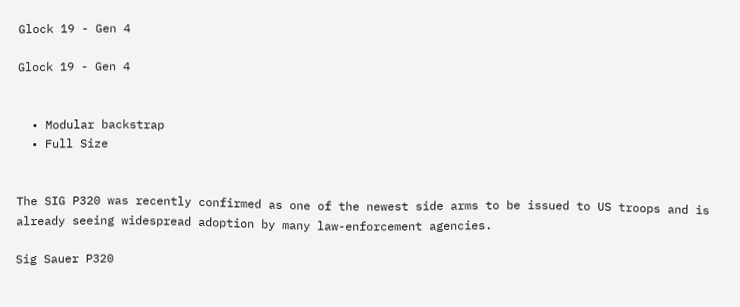Glock 19 - Gen 4

Glock 19 - Gen 4


  • Modular backstrap
  • Full Size


The SIG P320 was recently confirmed as one of the newest side arms to be issued to US troops and is already seeing widespread adoption by many law-enforcement agencies.

Sig Sauer P320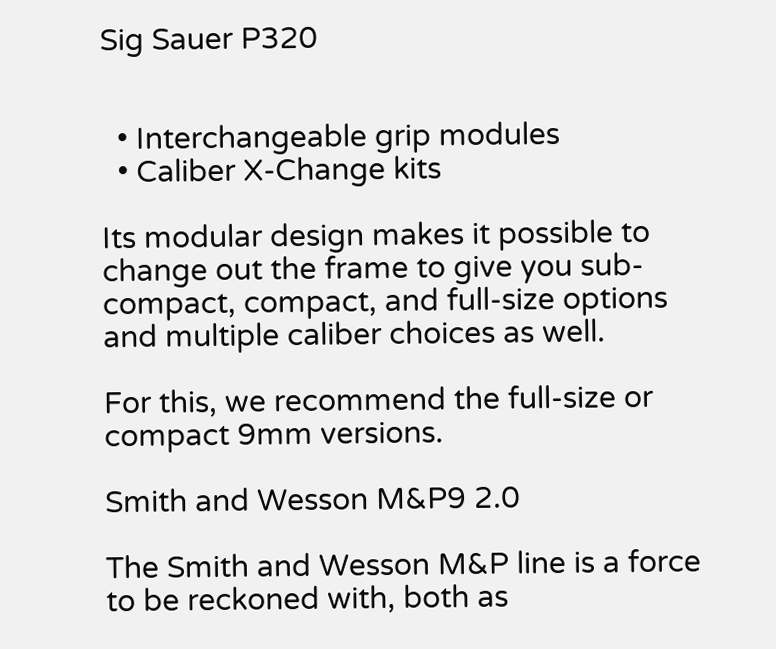Sig Sauer P320


  • Interchangeable grip modules
  • Caliber X-Change kits

Its modular design makes it possible to change out the frame to give you sub-compact, compact, and full-size options and multiple caliber choices as well.

For this, we recommend the full-size or compact 9mm versions.

Smith and Wesson M&P9 2.0

The Smith and Wesson M&P line is a force to be reckoned with, both as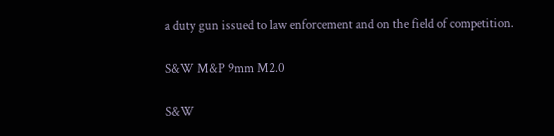a duty gun issued to law enforcement and on the field of competition.

S&W M&P 9mm M2.0

S&W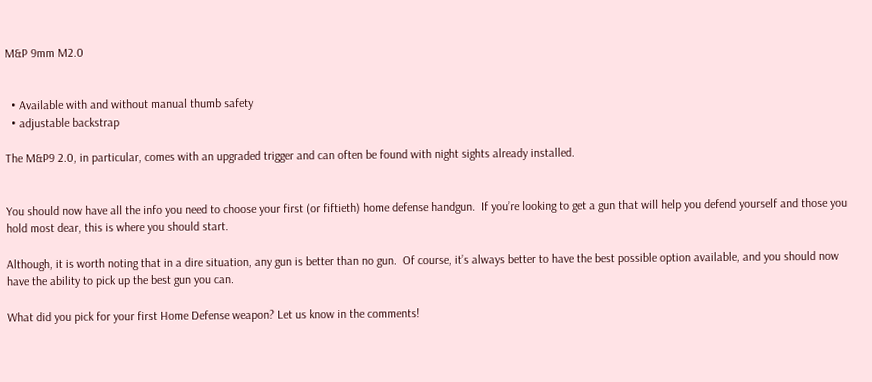M&P 9mm M2.0


  • Available with and without manual thumb safety
  • adjustable backstrap

The M&P9 2.0, in particular, comes with an upgraded trigger and can often be found with night sights already installed.


You should now have all the info you need to choose your first (or fiftieth) home defense handgun.  If you’re looking to get a gun that will help you defend yourself and those you hold most dear, this is where you should start.

Although, it is worth noting that in a dire situation, any gun is better than no gun.  Of course, it’s always better to have the best possible option available, and you should now have the ability to pick up the best gun you can.

What did you pick for your first Home Defense weapon? Let us know in the comments!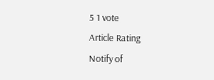5 1 vote
Article Rating
Notify of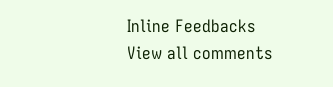Inline Feedbacks
View all comments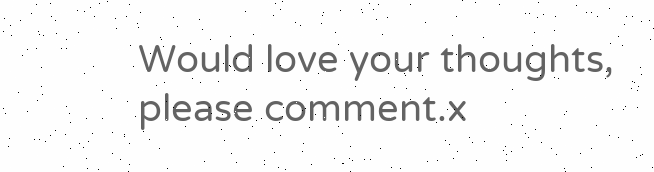Would love your thoughts, please comment.x